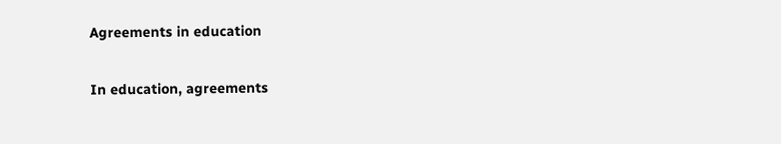Agreements in education

In education, agreements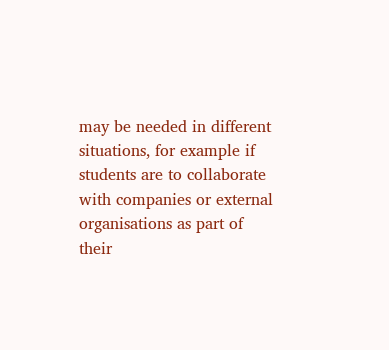may be needed in different situations, for example if students are to collaborate with companies or external organisations as part of their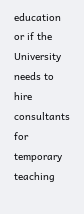education or if the University needs to hire consultants for temporary teaching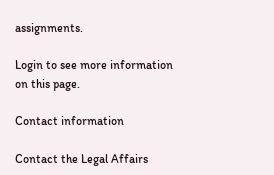assignments.

Login to see more information on this page.

Contact information

Contact the Legal Affairs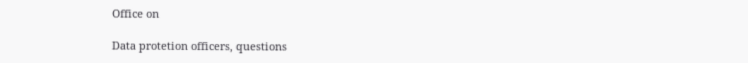Office on

Data protetion officers, questions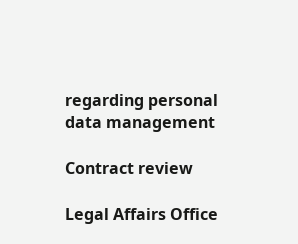regarding personal data management

Contract review

Legal Affairs Office